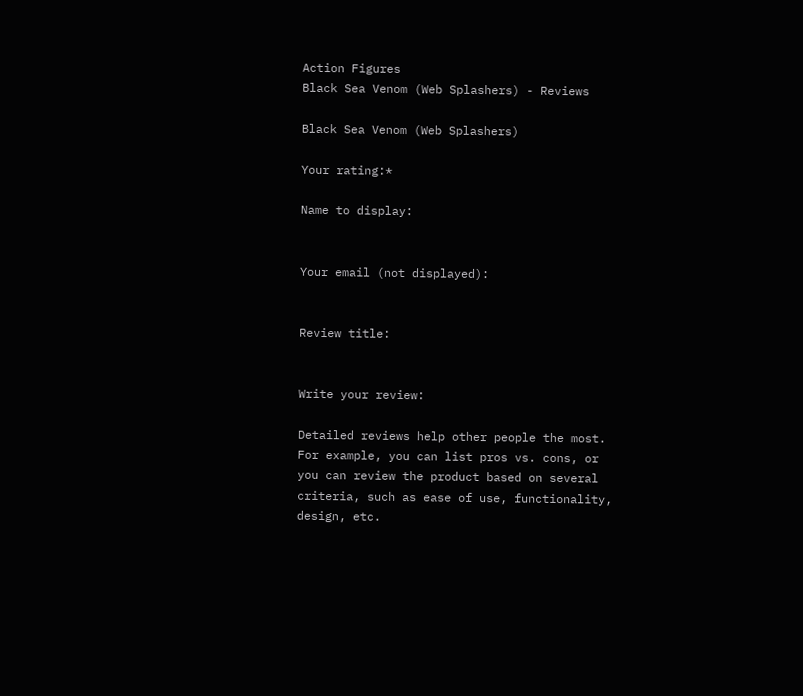Action Figures
Black Sea Venom (Web Splashers) - Reviews

Black Sea Venom (Web Splashers)

Your rating:*

Name to display:


Your email (not displayed):


Review title:


Write your review:

Detailed reviews help other people the most. For example, you can list pros vs. cons, or you can review the product based on several criteria, such as ease of use, functionality, design, etc.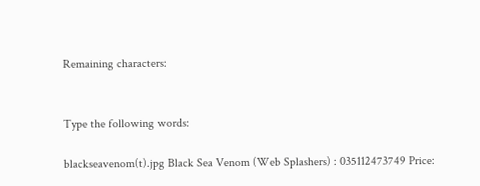Remaining characters:


Type the following words:

blackseavenom(t).jpg Black Sea Venom (Web Splashers) : 035112473749 Price: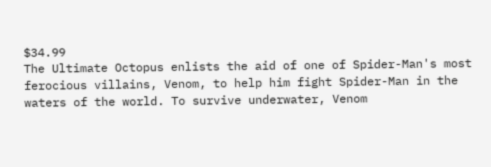$34.99
The Ultimate Octopus enlists the aid of one of Spider-Man's most ferocious villains, Venom, to help him fight Spider-Man in the waters of the world. To survive underwater, Venom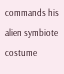commands his alien symbiote costume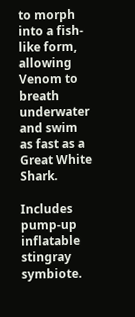to morph into a fish-like form, allowing Venom to breath underwater and swim as fast as a Great White Shark.

Includes pump-up inflatable stingray symbiote.